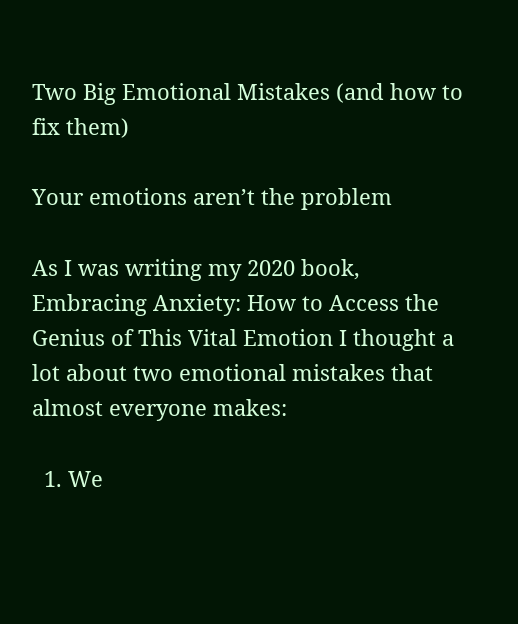Two Big Emotional Mistakes (and how to fix them)

Your emotions aren’t the problem

As I was writing my 2020 book, Embracing Anxiety: How to Access the Genius of This Vital Emotion I thought a lot about two emotional mistakes that almost everyone makes:

  1. We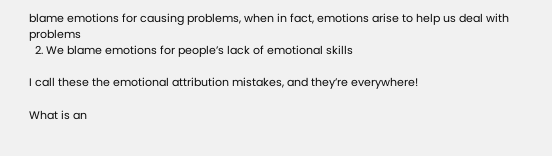blame emotions for causing problems, when in fact, emotions arise to help us deal with problems
  2. We blame emotions for people’s lack of emotional skills

I call these the emotional attribution mistakes, and they’re everywhere!

What is an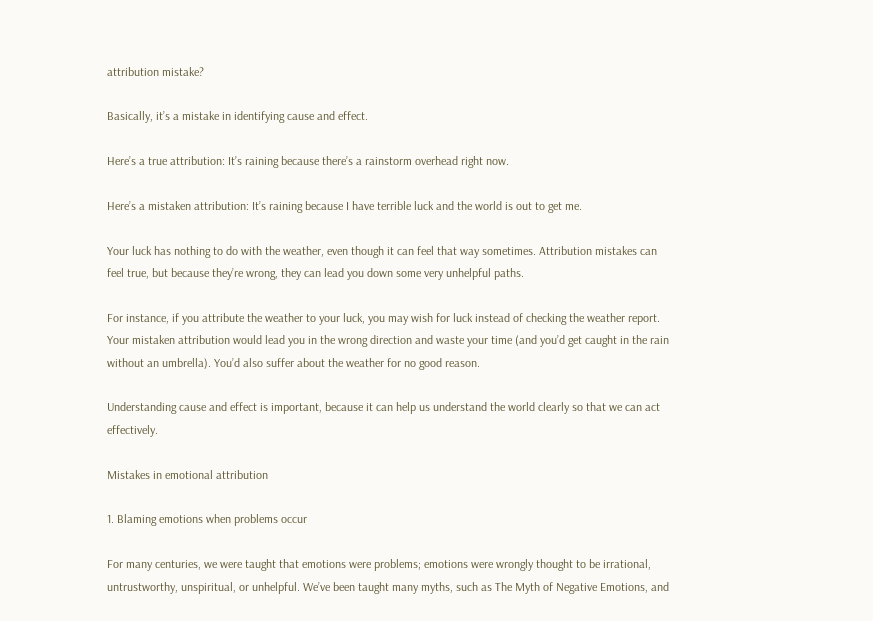attribution mistake?

Basically, it’s a mistake in identifying cause and effect.

Here’s a true attribution: It’s raining because there’s a rainstorm overhead right now.

Here’s a mistaken attribution: It’s raining because I have terrible luck and the world is out to get me.

Your luck has nothing to do with the weather, even though it can feel that way sometimes. Attribution mistakes can feel true, but because they’re wrong, they can lead you down some very unhelpful paths.

For instance, if you attribute the weather to your luck, you may wish for luck instead of checking the weather report. Your mistaken attribution would lead you in the wrong direction and waste your time (and you’d get caught in the rain without an umbrella). You’d also suffer about the weather for no good reason.

Understanding cause and effect is important, because it can help us understand the world clearly so that we can act effectively.

Mistakes in emotional attribution

1. Blaming emotions when problems occur

For many centuries, we were taught that emotions were problems; emotions were wrongly thought to be irrational, untrustworthy, unspiritual, or unhelpful. We’ve been taught many myths, such as The Myth of Negative Emotions, and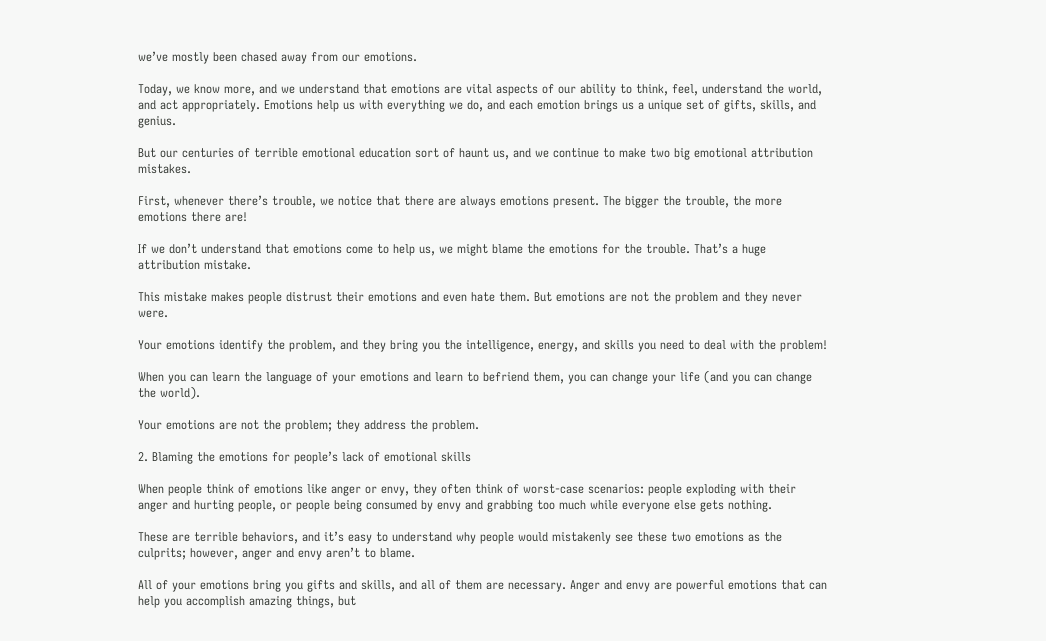we’ve mostly been chased away from our emotions.

Today, we know more, and we understand that emotions are vital aspects of our ability to think, feel, understand the world, and act appropriately. Emotions help us with everything we do, and each emotion brings us a unique set of gifts, skills, and genius.

But our centuries of terrible emotional education sort of haunt us, and we continue to make two big emotional attribution mistakes.

First, whenever there’s trouble, we notice that there are always emotions present. The bigger the trouble, the more emotions there are!

If we don’t understand that emotions come to help us, we might blame the emotions for the trouble. That’s a huge attribution mistake.

This mistake makes people distrust their emotions and even hate them. But emotions are not the problem and they never were.

Your emotions identify the problem, and they bring you the intelligence, energy, and skills you need to deal with the problem!

When you can learn the language of your emotions and learn to befriend them, you can change your life (and you can change the world).

Your emotions are not the problem; they address the problem.

2. Blaming the emotions for people’s lack of emotional skills

When people think of emotions like anger or envy, they often think of worst-case scenarios: people exploding with their anger and hurting people, or people being consumed by envy and grabbing too much while everyone else gets nothing.

These are terrible behaviors, and it’s easy to understand why people would mistakenly see these two emotions as the culprits; however, anger and envy aren’t to blame.

All of your emotions bring you gifts and skills, and all of them are necessary. Anger and envy are powerful emotions that can help you accomplish amazing things, but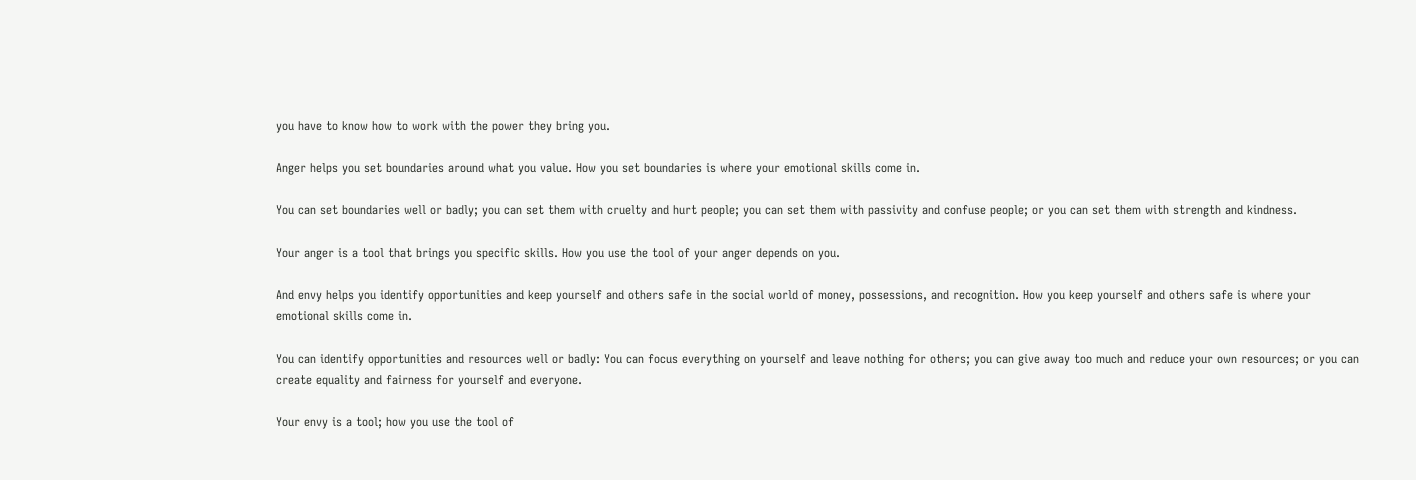you have to know how to work with the power they bring you.

Anger helps you set boundaries around what you value. How you set boundaries is where your emotional skills come in.

You can set boundaries well or badly; you can set them with cruelty and hurt people; you can set them with passivity and confuse people; or you can set them with strength and kindness.

Your anger is a tool that brings you specific skills. How you use the tool of your anger depends on you.

And envy helps you identify opportunities and keep yourself and others safe in the social world of money, possessions, and recognition. How you keep yourself and others safe is where your emotional skills come in.

You can identify opportunities and resources well or badly: You can focus everything on yourself and leave nothing for others; you can give away too much and reduce your own resources; or you can create equality and fairness for yourself and everyone.

Your envy is a tool; how you use the tool of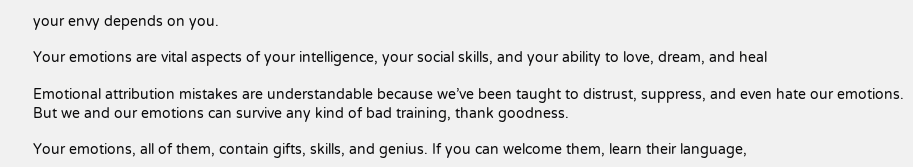your envy depends on you.

Your emotions are vital aspects of your intelligence, your social skills, and your ability to love, dream, and heal

Emotional attribution mistakes are understandable because we’ve been taught to distrust, suppress, and even hate our emotions. But we and our emotions can survive any kind of bad training, thank goodness.

Your emotions, all of them, contain gifts, skills, and genius. If you can welcome them, learn their language,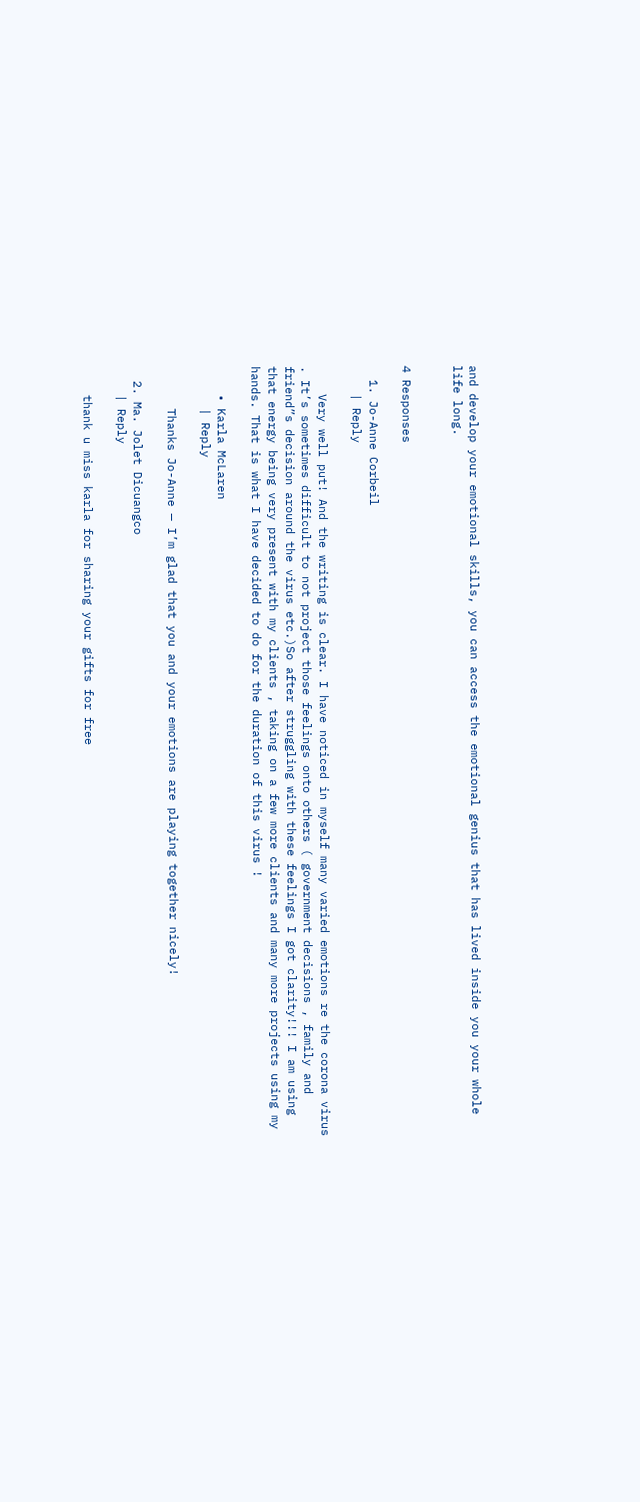and develop your emotional skills, you can access the emotional genius that has lived inside you your whole life long.


4 Responses

  1. Jo-Anne Corbeil
    | Reply

    Very well put! And the writing is clear. I have noticed in myself many varied emotions re the corona virus . It’s sometimes difficult to not project those feelings onto others ( government decisions , family and friend”s decision around the virus etc.)So after struggling with these feelings I got clarity!!! I am using that energy being very present with my clients , taking on a few more clients and many more projects using my hands. That is what I have decided to do for the duration of this virus !

    • Karla McLaren
      | Reply

      Thanks Jo-Anne — I’m glad that you and your emotions are playing together nicely!

  2. Ma. Jolet Dicuangco
    | Reply

    thank u miss karla for sharing your gifts for free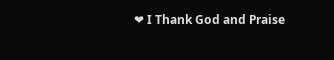❤ I Thank God and Praise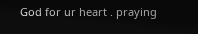God for ur heart . praying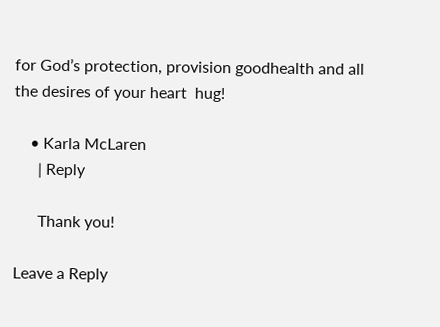for God’s protection, provision goodhealth and all the desires of your heart  hug!

    • Karla McLaren
      | Reply

      Thank you!

Leave a Reply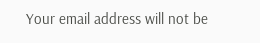Your email address will not be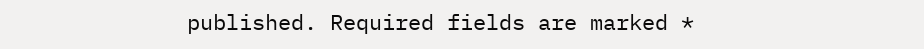published. Required fields are marked *